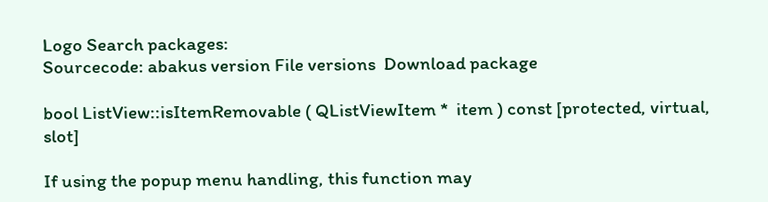Logo Search packages:
Sourcecode: abakus version File versions  Download package

bool ListView::isItemRemovable ( QListViewItem *  item ) const [protected, virtual, slot]

If using the popup menu handling, this function may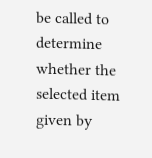be called to determine whether the selected item given by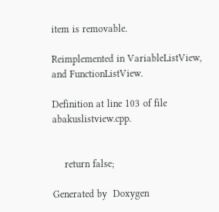item is removable.

Reimplemented in VariableListView, and FunctionListView.

Definition at line 103 of file abakuslistview.cpp.


    return false;

Generated by  Doxygen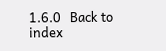1.6.0   Back to index